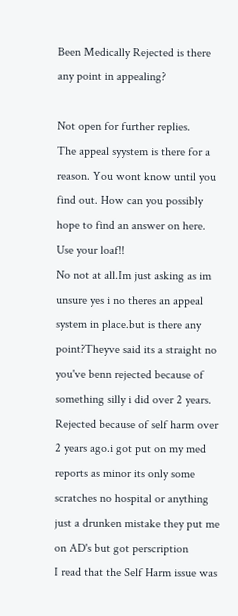Been Medically Rejected is there any point in appealing?

Not open for further replies.
The appeal syystem is there for a reason. You wont know until you find out. How can you possibly hope to find an answer on here. Use your loaf!!
No not at all.Im just asking as im unsure yes i no theres an appeal system in place.but is there any point?Theyve said its a straight no you've benn rejected because of something silly i did over 2 years.
Rejected because of self harm over 2 years ago.i got put on my med reports as minor its only some scratches no hospital or anything just a drunken mistake they put me on AD's but got perscription
I read that the Self Harm issue was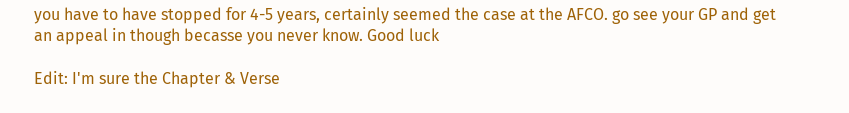you have to have stopped for 4-5 years, certainly seemed the case at the AFCO. go see your GP and get an appeal in though becasse you never know. Good luck

Edit: I'm sure the Chapter & Verse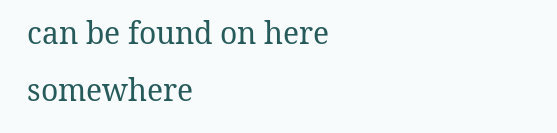can be found on here somewhere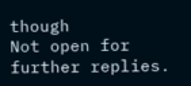though
Not open for further replies.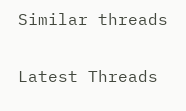Similar threads

Latest Threads